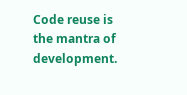Code reuse is the mantra of development.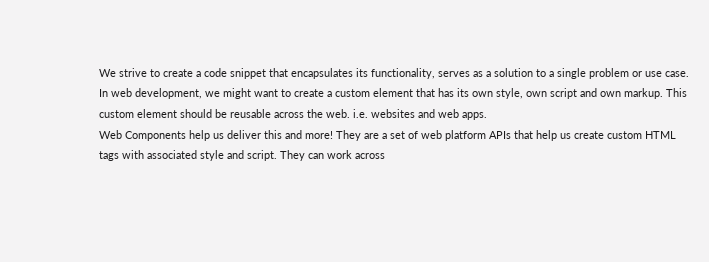We strive to create a code snippet that encapsulates its functionality, serves as a solution to a single problem or use case. In web development, we might want to create a custom element that has its own style, own script and own markup. This custom element should be reusable across the web. i.e. websites and web apps.
Web Components help us deliver this and more! They are a set of web platform APIs that help us create custom HTML tags with associated style and script. They can work across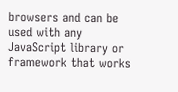browsers and can be used with any JavaScript library or framework that works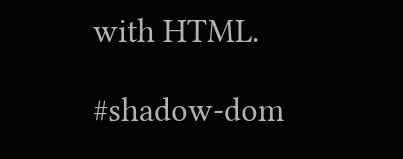with HTML.

#shadow-dom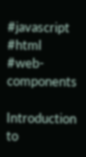#javascript #html #web-components

Introduction to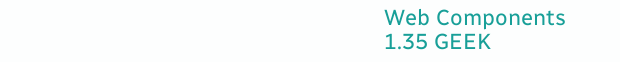Web Components
1.35 GEEK